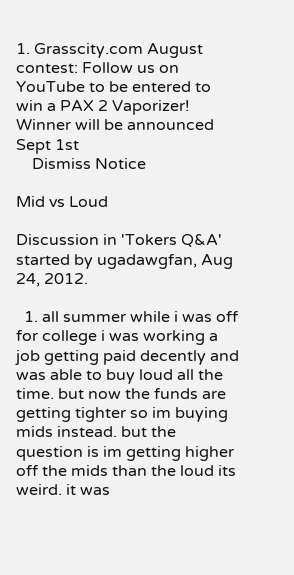1. Grasscity.com August contest: Follow us on YouTube to be entered to win a PAX 2 Vaporizer! Winner will be announced Sept 1st
    Dismiss Notice

Mid vs Loud

Discussion in 'Tokers Q&A' started by ugadawgfan, Aug 24, 2012.

  1. all summer while i was off for college i was working a job getting paid decently and was able to buy loud all the time. but now the funds are getting tighter so im buying mids instead. but the question is im getting higher off the mids than the loud its weird. it was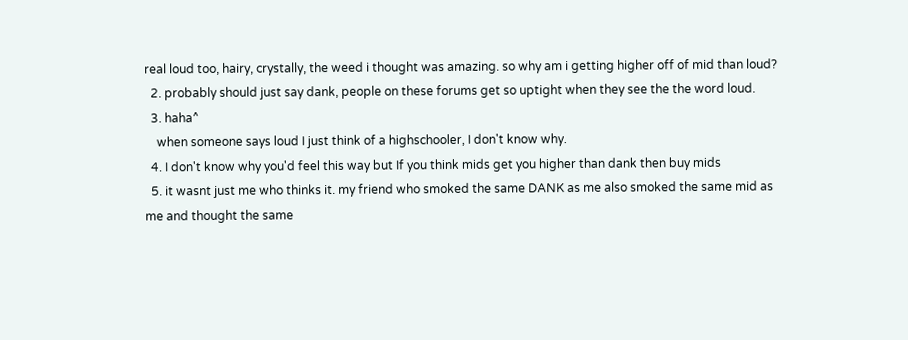real loud too, hairy, crystally, the weed i thought was amazing. so why am i getting higher off of mid than loud?
  2. probably should just say dank, people on these forums get so uptight when they see the the word loud.
  3. haha^
    when someone says loud I just think of a highschooler, I don't know why.
  4. I don't know why you'd feel this way but If you think mids get you higher than dank then buy mids
  5. it wasnt just me who thinks it. my friend who smoked the same DANK as me also smoked the same mid as me and thought the same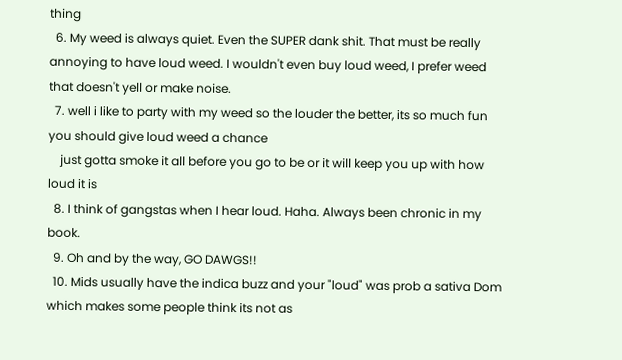thing
  6. My weed is always quiet. Even the SUPER dank shit. That must be really annoying to have loud weed. I wouldn't even buy loud weed, I prefer weed that doesn't yell or make noise.
  7. well i like to party with my weed so the louder the better, its so much fun you should give loud weed a chance
    just gotta smoke it all before you go to be or it will keep you up with how loud it is
  8. I think of gangstas when I hear loud. Haha. Always been chronic in my book.
  9. Oh and by the way, GO DAWGS!!
  10. Mids usually have the indica buzz and your "loud" was prob a sativa Dom which makes some people think its not as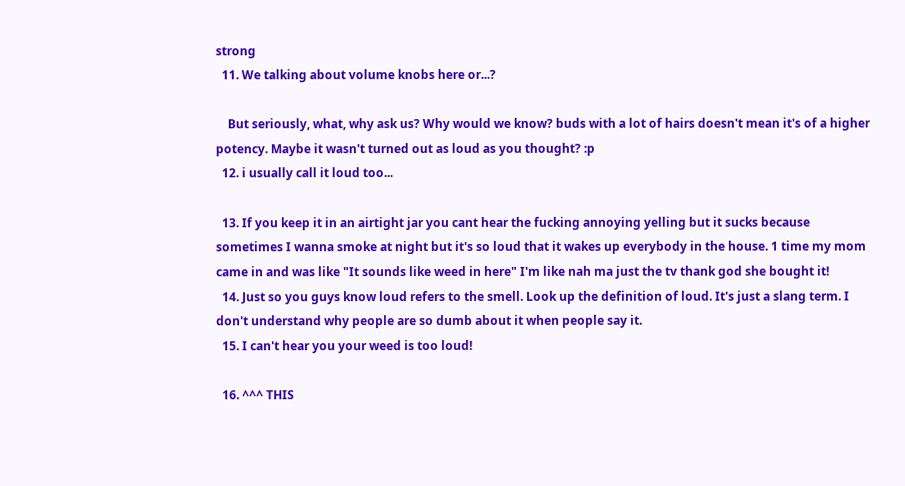strong
  11. We talking about volume knobs here or...?

    But seriously, what, why ask us? Why would we know? buds with a lot of hairs doesn't mean it's of a higher potency. Maybe it wasn't turned out as loud as you thought? :p
  12. i usually call it loud too...

  13. If you keep it in an airtight jar you cant hear the fucking annoying yelling but it sucks because sometimes I wanna smoke at night but it's so loud that it wakes up everybody in the house. 1 time my mom came in and was like "It sounds like weed in here" I'm like nah ma just the tv thank god she bought it!
  14. Just so you guys know loud refers to the smell. Look up the definition of loud. It's just a slang term. I don't understand why people are so dumb about it when people say it.
  15. I can't hear you your weed is too loud!

  16. ^^^ THIS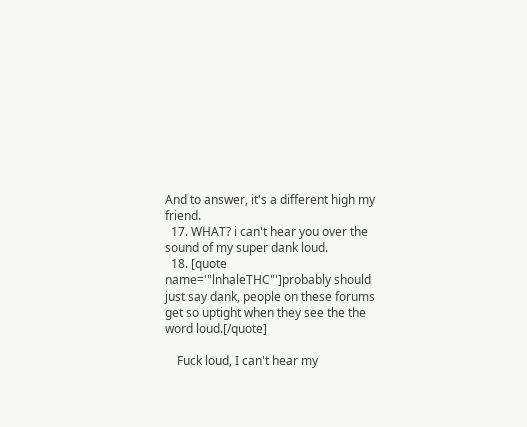And to answer, it's a different high my friend.
  17. WHAT? i can't hear you over the sound of my super dank loud.
  18. [quote name='"lnhaleTHC"']probably should just say dank, people on these forums get so uptight when they see the the word loud.[/quote]

    Fuck loud, I can't hear my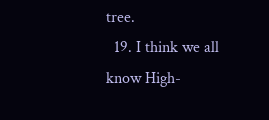tree.
  19. I think we all know High-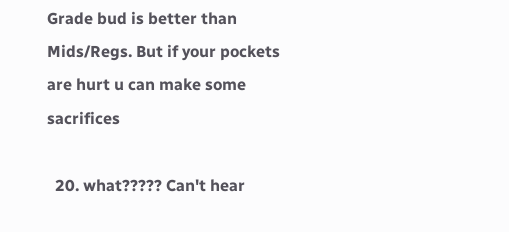Grade bud is better than Mids/Regs. But if your pockets are hurt u can make some sacrifices

  20. what????? Can't hear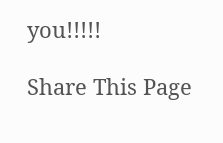you!!!!!

Share This Page